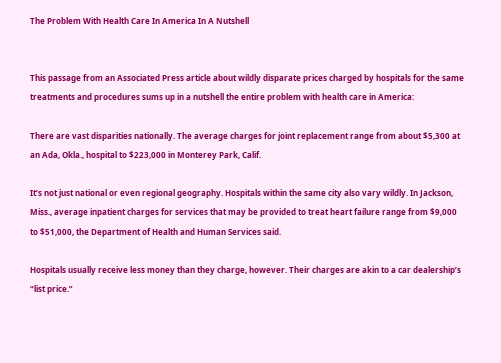The Problem With Health Care In America In A Nutshell


This passage from an Associated Press article about wildly disparate prices charged by hospitals for the same treatments and procedures sums up in a nutshell the entire problem with health care in America:

There are vast disparities nationally. The average charges for joint replacement range from about $5,300 at an Ada, Okla., hospital to $223,000 in Monterey Park, Calif.

It’s not just national or even regional geography. Hospitals within the same city also vary wildly. In Jackson, Miss., average inpatient charges for services that may be provided to treat heart failure range from $9,000 to $51,000, the Department of Health and Human Services said.

Hospitals usually receive less money than they charge, however. Their charges are akin to a car dealership’s “list price.”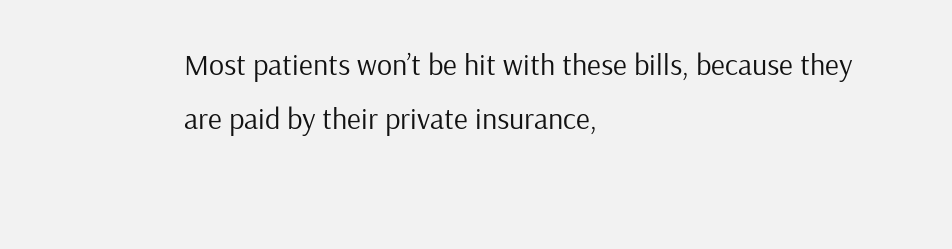Most patients won’t be hit with these bills, because they are paid by their private insurance,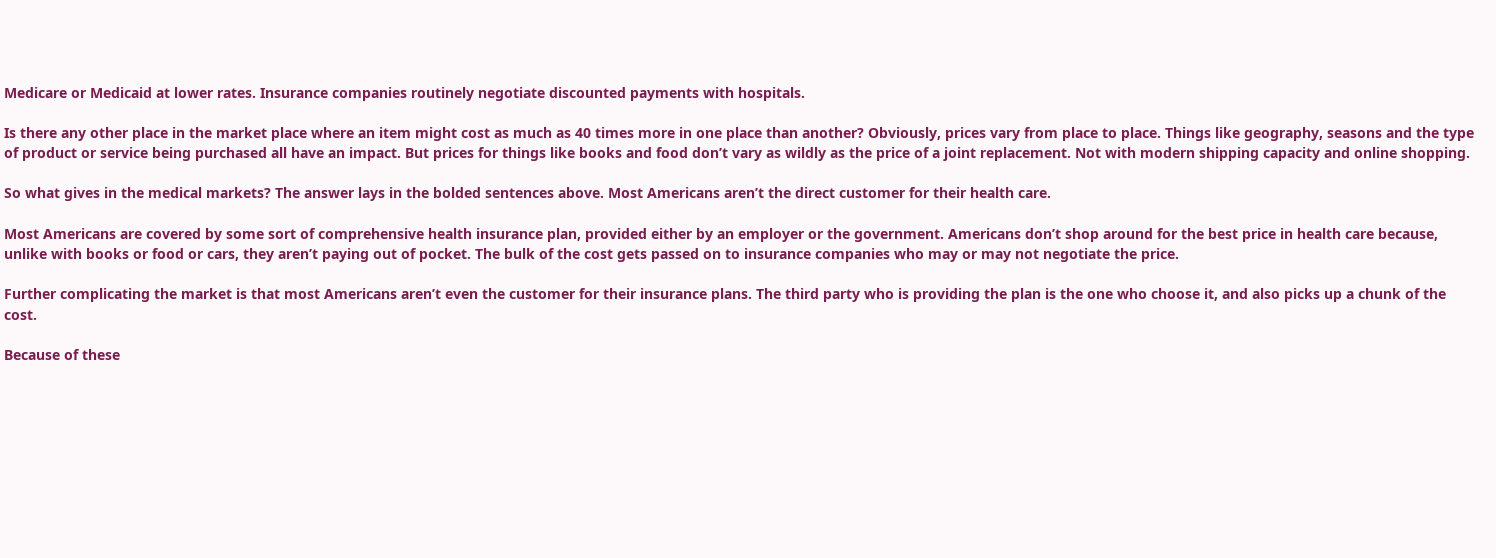Medicare or Medicaid at lower rates. Insurance companies routinely negotiate discounted payments with hospitals.

Is there any other place in the market place where an item might cost as much as 40 times more in one place than another? Obviously, prices vary from place to place. Things like geography, seasons and the type of product or service being purchased all have an impact. But prices for things like books and food don’t vary as wildly as the price of a joint replacement. Not with modern shipping capacity and online shopping.

So what gives in the medical markets? The answer lays in the bolded sentences above. Most Americans aren’t the direct customer for their health care.

Most Americans are covered by some sort of comprehensive health insurance plan, provided either by an employer or the government. Americans don’t shop around for the best price in health care because, unlike with books or food or cars, they aren’t paying out of pocket. The bulk of the cost gets passed on to insurance companies who may or may not negotiate the price.

Further complicating the market is that most Americans aren’t even the customer for their insurance plans. The third party who is providing the plan is the one who choose it, and also picks up a chunk of the cost.

Because of these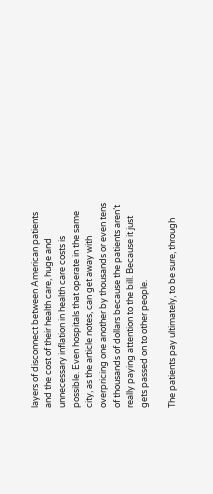layers of disconnect between American patients and the cost of their health care, huge and unnecessary inflation in health care costs is possible. Even hospitals that operate in the same city, as the article notes, can get away with overpricing one another by thousands or even tens of thousands of dollars because the patients aren’t really paying attention to the bill. Because it just gets passed on to other people.

The patients pay ultimately, to be sure, through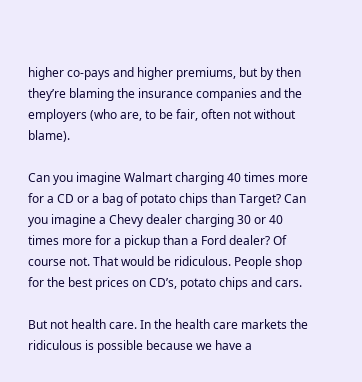higher co-pays and higher premiums, but by then they’re blaming the insurance companies and the employers (who are, to be fair, often not without blame).

Can you imagine Walmart charging 40 times more for a CD or a bag of potato chips than Target? Can you imagine a Chevy dealer charging 30 or 40 times more for a pickup than a Ford dealer? Of course not. That would be ridiculous. People shop for the best prices on CD’s, potato chips and cars.

But not health care. In the health care markets the ridiculous is possible because we have a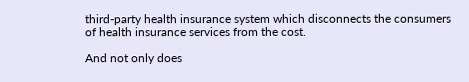third-party health insurance system which disconnects the consumers of health insurance services from the cost.

And not only does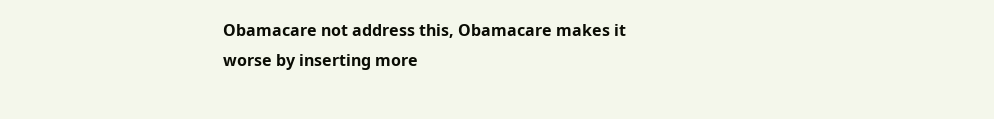Obamacare not address this, Obamacare makes it worse by inserting more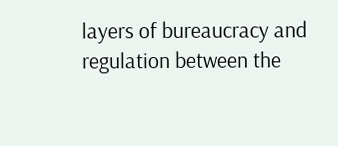layers of bureaucracy and regulation between the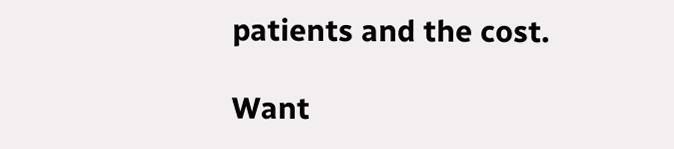patients and the cost.

Want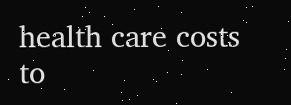health care costs to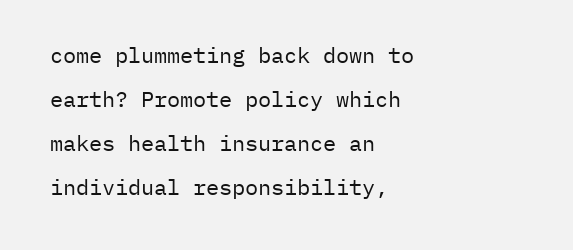come plummeting back down to earth? Promote policy which makes health insurance an individual responsibility,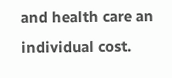and health care an individual cost.